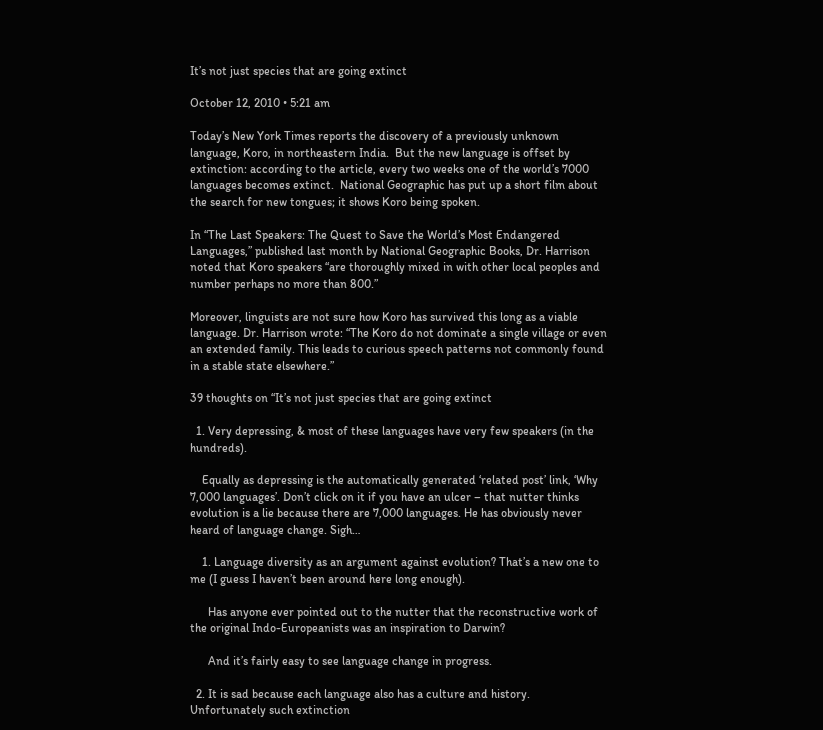It’s not just species that are going extinct

October 12, 2010 • 5:21 am

Today’s New York Times reports the discovery of a previously unknown language, Koro, in northeastern India.  But the new language is offset by extinction: according to the article, every two weeks one of the world’s 7000 languages becomes extinct.  National Geographic has put up a short film about the search for new tongues; it shows Koro being spoken.

In “The Last Speakers: The Quest to Save the World’s Most Endangered Languages,” published last month by National Geographic Books, Dr. Harrison noted that Koro speakers “are thoroughly mixed in with other local peoples and number perhaps no more than 800.”

Moreover, linguists are not sure how Koro has survived this long as a viable language. Dr. Harrison wrote: “The Koro do not dominate a single village or even an extended family. This leads to curious speech patterns not commonly found in a stable state elsewhere.”

39 thoughts on “It’s not just species that are going extinct

  1. Very depressing, & most of these languages have very few speakers (in the hundreds).

    Equally as depressing is the automatically generated ‘related post’ link, ‘Why 7,000 languages’. Don’t click on it if you have an ulcer – that nutter thinks evolution is a lie because there are 7,000 languages. He has obviously never heard of language change. Sigh…

    1. Language diversity as an argument against evolution? That’s a new one to me (I guess I haven’t been around here long enough).

      Has anyone ever pointed out to the nutter that the reconstructive work of the original Indo-Europeanists was an inspiration to Darwin?

      And it’s fairly easy to see language change in progress.

  2. It is sad because each language also has a culture and history. Unfortunately such extinction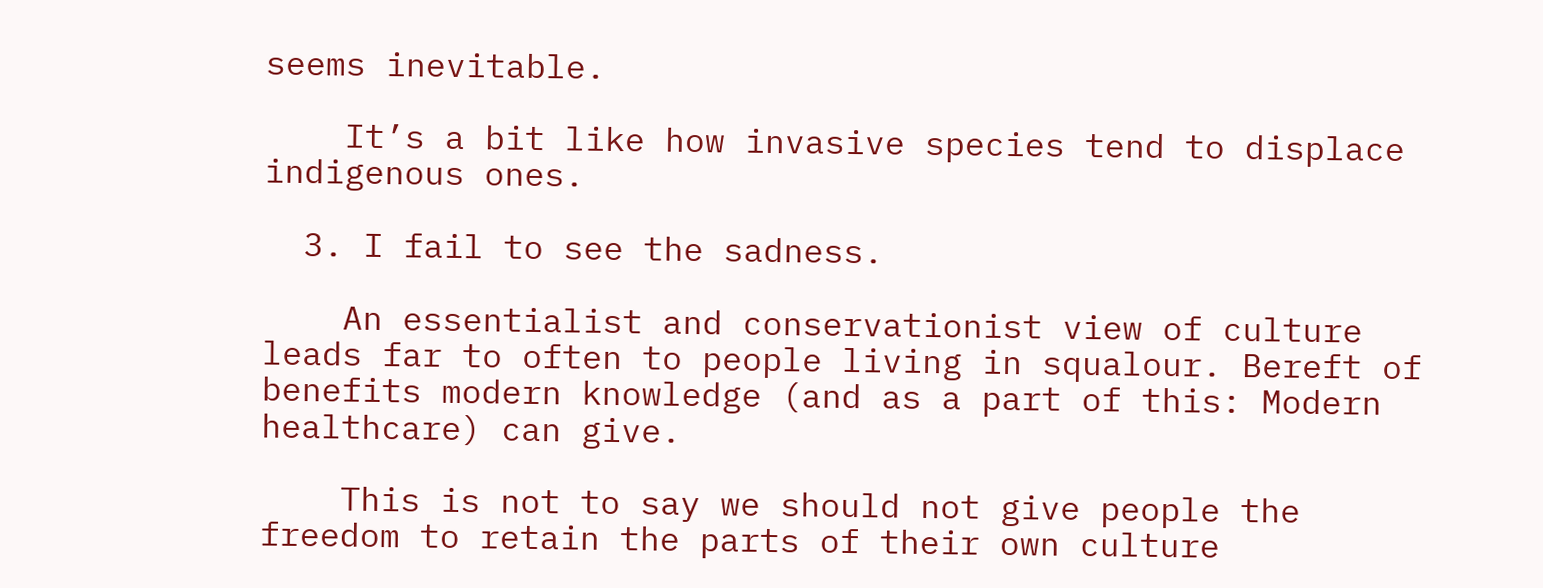seems inevitable.

    It’s a bit like how invasive species tend to displace indigenous ones.

  3. I fail to see the sadness.

    An essentialist and conservationist view of culture leads far to often to people living in squalour. Bereft of benefits modern knowledge (and as a part of this: Modern healthcare) can give.

    This is not to say we should not give people the freedom to retain the parts of their own culture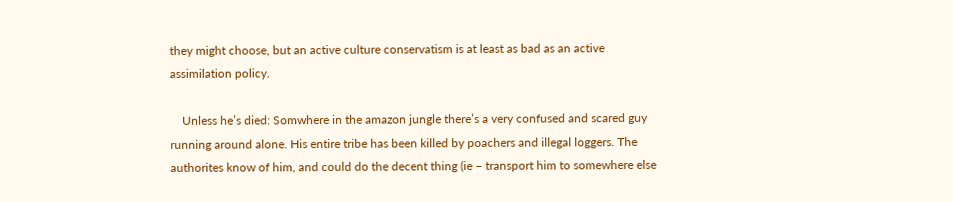they might choose, but an active culture conservatism is at least as bad as an active assimilation policy.

    Unless he’s died: Somwhere in the amazon jungle there’s a very confused and scared guy running around alone. His entire tribe has been killed by poachers and illegal loggers. The authorites know of him, and could do the decent thing (ie – transport him to somewhere else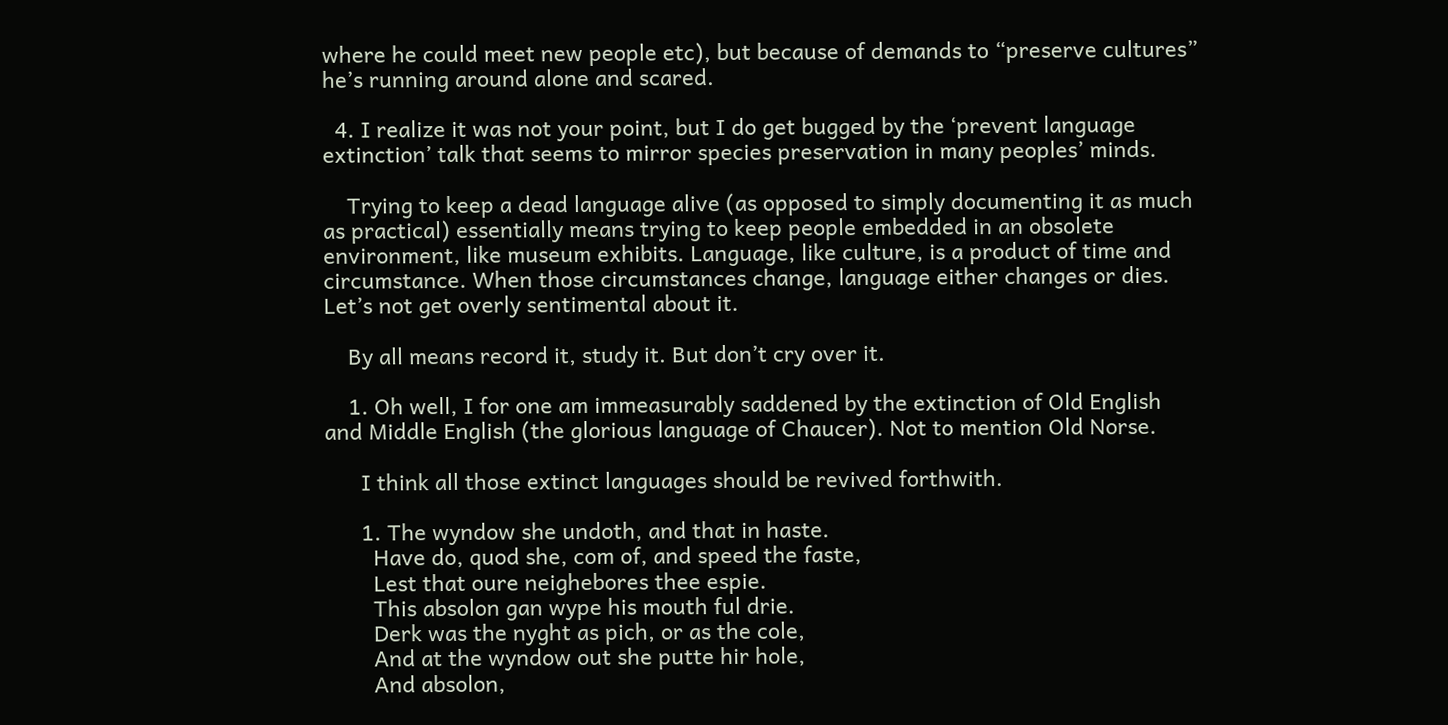where he could meet new people etc), but because of demands to “preserve cultures” he’s running around alone and scared.

  4. I realize it was not your point, but I do get bugged by the ‘prevent language extinction’ talk that seems to mirror species preservation in many peoples’ minds.

    Trying to keep a dead language alive (as opposed to simply documenting it as much as practical) essentially means trying to keep people embedded in an obsolete environment, like museum exhibits. Language, like culture, is a product of time and circumstance. When those circumstances change, language either changes or dies. Let’s not get overly sentimental about it.

    By all means record it, study it. But don’t cry over it.

    1. Oh well, I for one am immeasurably saddened by the extinction of Old English and Middle English (the glorious language of Chaucer). Not to mention Old Norse.

      I think all those extinct languages should be revived forthwith.

      1. The wyndow she undoth, and that in haste.
        Have do, quod she, com of, and speed the faste,
        Lest that oure neighebores thee espie.
        This absolon gan wype his mouth ful drie.
        Derk was the nyght as pich, or as the cole,
        And at the wyndow out she putte hir hole,
        And absolon,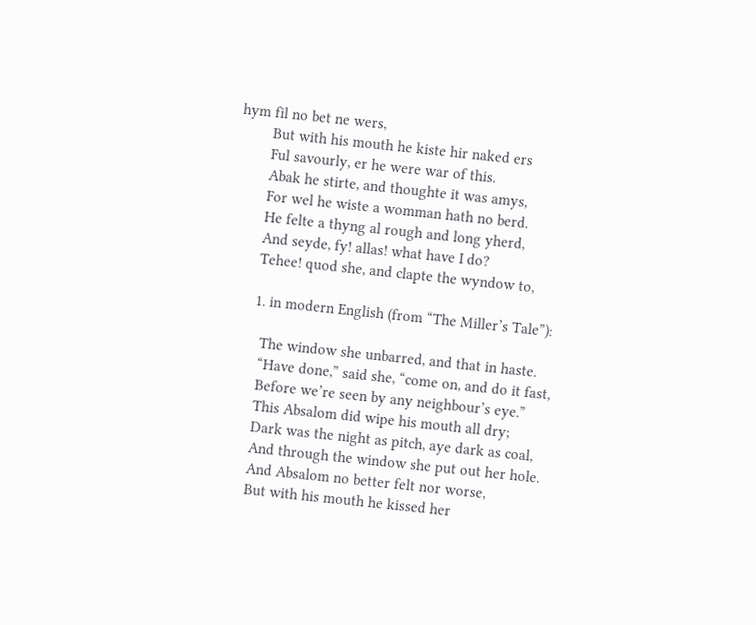hym fil no bet ne wers,
        But with his mouth he kiste hir naked ers
        Ful savourly, er he were war of this.
        Abak he stirte, and thoughte it was amys,
        For wel he wiste a womman hath no berd.
        He felte a thyng al rough and long yherd,
        And seyde, fy! allas! what have I do?
        Tehee! quod she, and clapte the wyndow to,

        1. in modern English (from “The Miller’s Tale”):

          The window she unbarred, and that in haste.
          “Have done,” said she, “come on, and do it fast,
          Before we’re seen by any neighbour’s eye.”
          This Absalom did wipe his mouth all dry;
          Dark was the night as pitch, aye dark as coal,
          And through the window she put out her hole.
          And Absalom no better felt nor worse,
          But with his mouth he kissed her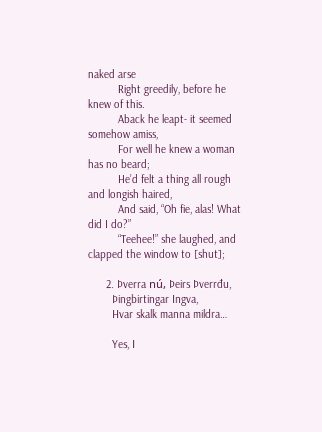naked arse
          Right greedily, before he knew of this.
          Aback he leapt- it seemed somehow amiss,
          For well he knew a woman has no beard;
          He’d felt a thing all rough and longish haired,
          And said, “Oh fie, alas! What did I do?”
          “Teehee!” she laughed, and clapped the window to [shut];

      2. Þverra nú, Þeirs Þverrđu,
        Þingbirtingar Ingva,
        Hvar skalk manna mildra…

        Yes, I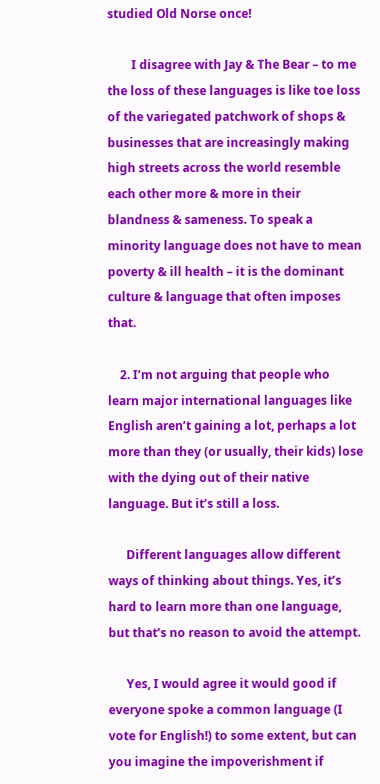studied Old Norse once!

        I disagree with Jay & The Bear – to me the loss of these languages is like toe loss of the variegated patchwork of shops & businesses that are increasingly making high streets across the world resemble each other more & more in their blandness & sameness. To speak a minority language does not have to mean poverty & ill health – it is the dominant culture & language that often imposes that.

    2. I’m not arguing that people who learn major international languages like English aren’t gaining a lot, perhaps a lot more than they (or usually, their kids) lose with the dying out of their native language. But it’s still a loss.

      Different languages allow different ways of thinking about things. Yes, it’s hard to learn more than one language, but that’s no reason to avoid the attempt.

      Yes, I would agree it would good if everyone spoke a common language (I vote for English!) to some extent, but can you imagine the impoverishment if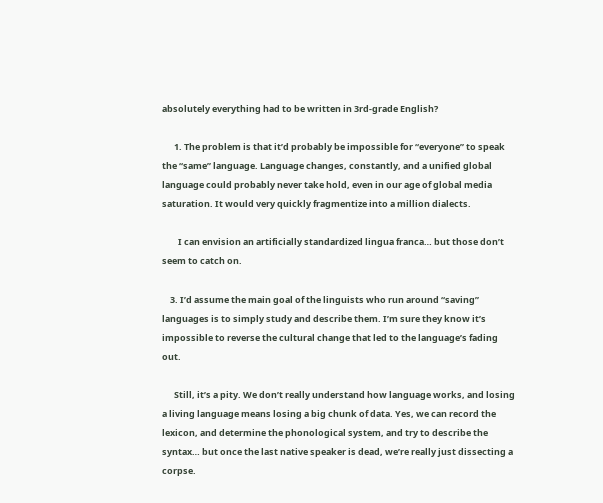absolutely everything had to be written in 3rd-grade English?

      1. The problem is that it’d probably be impossible for “everyone” to speak the “same” language. Language changes, constantly, and a unified global language could probably never take hold, even in our age of global media saturation. It would very quickly fragmentize into a million dialects.

        I can envision an artificially standardized lingua franca… but those don’t seem to catch on.

    3. I’d assume the main goal of the linguists who run around “saving” languages is to simply study and describe them. I’m sure they know it’s impossible to reverse the cultural change that led to the language’s fading out.

      Still, it’s a pity. We don’t really understand how language works, and losing a living language means losing a big chunk of data. Yes, we can record the lexicon, and determine the phonological system, and try to describe the syntax… but once the last native speaker is dead, we’re really just dissecting a corpse.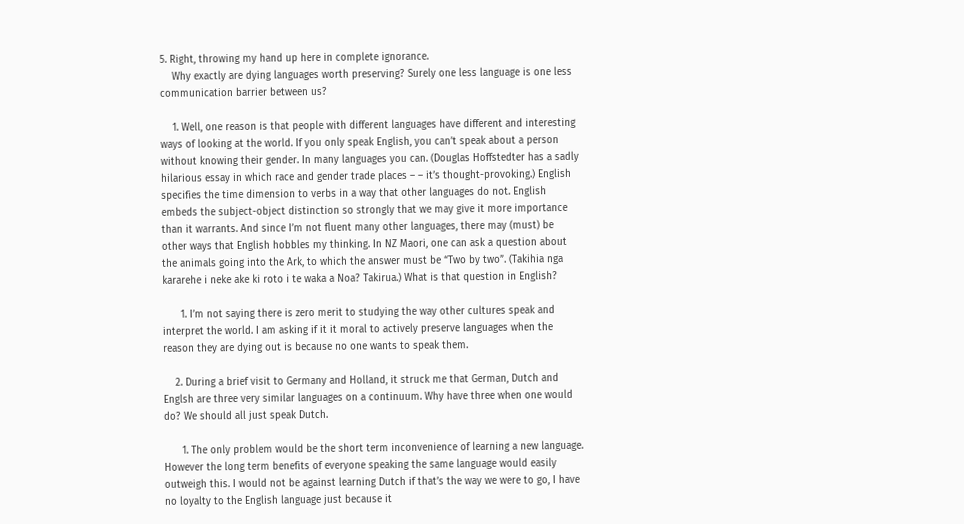5. Right, throwing my hand up here in complete ignorance.
    Why exactly are dying languages worth preserving? Surely one less language is one less communication barrier between us?

    1. Well, one reason is that people with different languages have different and interesting ways of looking at the world. If you only speak English, you can’t speak about a person without knowing their gender. In many languages you can. (Douglas Hoffstedter has a sadly hilarious essay in which race and gender trade places – – it’s thought-provoking.) English specifies the time dimension to verbs in a way that other languages do not. English embeds the subject-object distinction so strongly that we may give it more importance than it warrants. And since I’m not fluent many other languages, there may (must) be other ways that English hobbles my thinking. In NZ Maori, one can ask a question about the animals going into the Ark, to which the answer must be “Two by two”. (Takihia nga kararehe i neke ake ki roto i te waka a Noa? Takirua.) What is that question in English?

      1. I’m not saying there is zero merit to studying the way other cultures speak and interpret the world. I am asking if it it moral to actively preserve languages when the reason they are dying out is because no one wants to speak them.

    2. During a brief visit to Germany and Holland, it struck me that German, Dutch and Englsh are three very similar languages on a continuum. Why have three when one would do? We should all just speak Dutch.

      1. The only problem would be the short term inconvenience of learning a new language. However the long term benefits of everyone speaking the same language would easily outweigh this. I would not be against learning Dutch if that’s the way we were to go, I have no loyalty to the English language just because it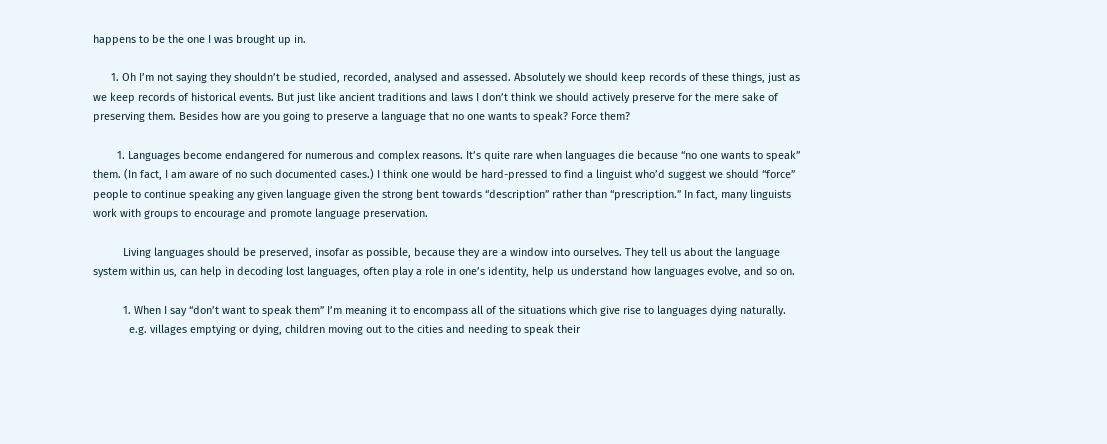happens to be the one I was brought up in.

      1. Oh I’m not saying they shouldn’t be studied, recorded, analysed and assessed. Absolutely we should keep records of these things, just as we keep records of historical events. But just like ancient traditions and laws I don’t think we should actively preserve for the mere sake of preserving them. Besides how are you going to preserve a language that no one wants to speak? Force them?

        1. Languages become endangered for numerous and complex reasons. It’s quite rare when languages die because “no one wants to speak” them. (In fact, I am aware of no such documented cases.) I think one would be hard-pressed to find a linguist who’d suggest we should “force” people to continue speaking any given language given the strong bent towards “description” rather than “prescription.” In fact, many linguists work with groups to encourage and promote language preservation.

          Living languages should be preserved, insofar as possible, because they are a window into ourselves. They tell us about the language system within us, can help in decoding lost languages, often play a role in one’s identity, help us understand how languages evolve, and so on.

          1. When I say “don’t want to speak them” I’m meaning it to encompass all of the situations which give rise to languages dying naturally.
            e.g. villages emptying or dying, children moving out to the cities and needing to speak their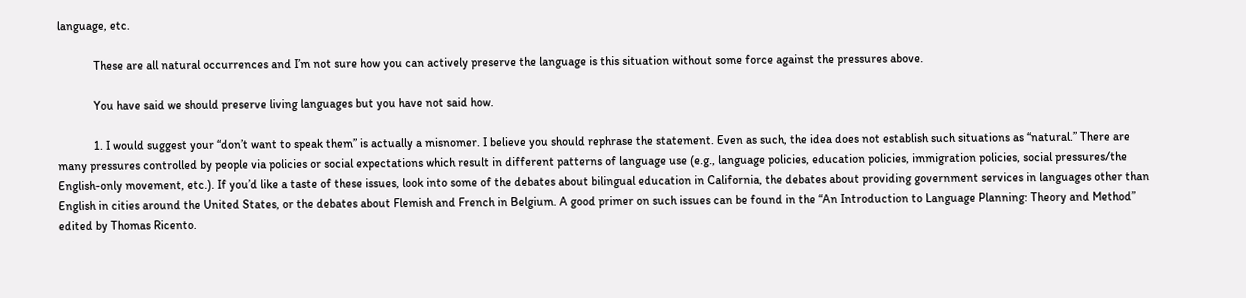language, etc.

            These are all natural occurrences and I’m not sure how you can actively preserve the language is this situation without some force against the pressures above.

            You have said we should preserve living languages but you have not said how.

            1. I would suggest your “don’t want to speak them” is actually a misnomer. I believe you should rephrase the statement. Even as such, the idea does not establish such situations as “natural.” There are many pressures controlled by people via policies or social expectations which result in different patterns of language use (e.g., language policies, education policies, immigration policies, social pressures/the English-only movement, etc.). If you’d like a taste of these issues, look into some of the debates about bilingual education in California, the debates about providing government services in languages other than English in cities around the United States, or the debates about Flemish and French in Belgium. A good primer on such issues can be found in the “An Introduction to Language Planning: Theory and Method” edited by Thomas Ricento.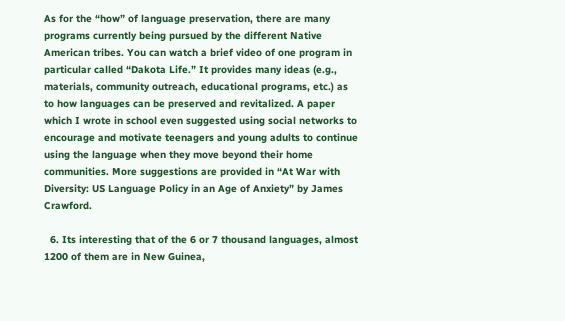As for the “how” of language preservation, there are many programs currently being pursued by the different Native American tribes. You can watch a brief video of one program in particular called “Dakota Life.” It provides many ideas (e.g., materials, community outreach, educational programs, etc.) as to how languages can be preserved and revitalized. A paper which I wrote in school even suggested using social networks to encourage and motivate teenagers and young adults to continue using the language when they move beyond their home communities. More suggestions are provided in “At War with Diversity: US Language Policy in an Age of Anxiety” by James Crawford.

  6. Its interesting that of the 6 or 7 thousand languages, almost 1200 of them are in New Guinea,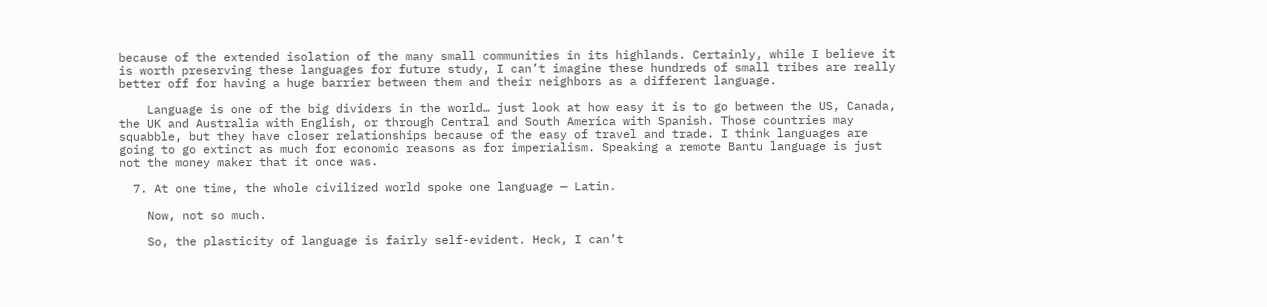because of the extended isolation of the many small communities in its highlands. Certainly, while I believe it is worth preserving these languages for future study, I can’t imagine these hundreds of small tribes are really better off for having a huge barrier between them and their neighbors as a different language.

    Language is one of the big dividers in the world… just look at how easy it is to go between the US, Canada, the UK and Australia with English, or through Central and South America with Spanish. Those countries may squabble, but they have closer relationships because of the easy of travel and trade. I think languages are going to go extinct as much for economic reasons as for imperialism. Speaking a remote Bantu language is just not the money maker that it once was.

  7. At one time, the whole civilized world spoke one language — Latin.

    Now, not so much.

    So, the plasticity of language is fairly self-evident. Heck, I can’t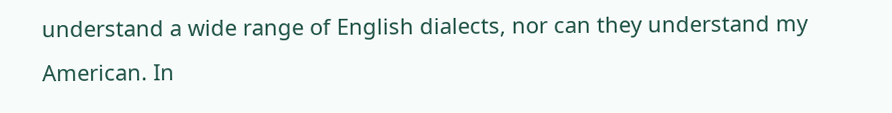understand a wide range of English dialects, nor can they understand my American. In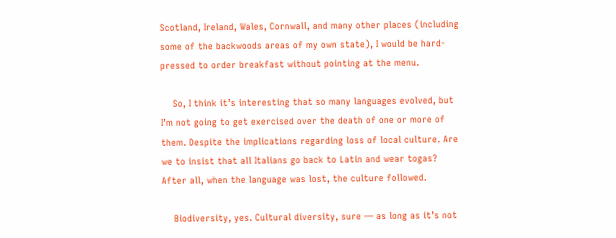Scotland, Ireland, Wales, Cornwall, and many other places (including some of the backwoods areas of my own state), I would be hard-pressed to order breakfast without pointing at the menu.

    So, I think it’s interesting that so many languages evolved, but I’m not going to get exercised over the death of one or more of them. Despite the implications regarding loss of local culture. Are we to insist that all Italians go back to Latin and wear togas? After all, when the language was lost, the culture followed.

    Biodiversity, yes. Cultural diversity, sure — as long as it’s not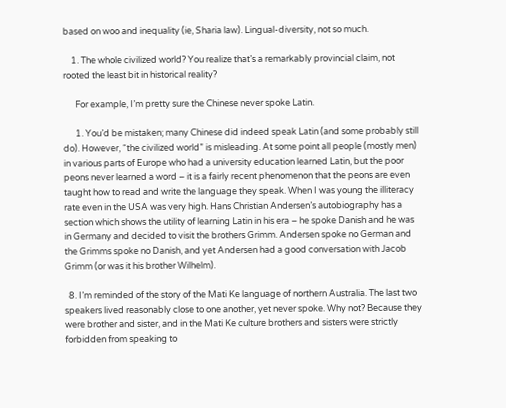based on woo and inequality (ie, Sharia law). Lingual-diversity, not so much.

    1. The whole civilized world? You realize that’s a remarkably provincial claim, not rooted the least bit in historical reality?

      For example, I’m pretty sure the Chinese never spoke Latin.

      1. You’d be mistaken; many Chinese did indeed speak Latin (and some probably still do). However, “the civilized world” is misleading. At some point all people (mostly men) in various parts of Europe who had a university education learned Latin, but the poor peons never learned a word – it is a fairly recent phenomenon that the peons are even taught how to read and write the language they speak. When I was young the illiteracy rate even in the USA was very high. Hans Christian Andersen’s autobiography has a section which shows the utility of learning Latin in his era – he spoke Danish and he was in Germany and decided to visit the brothers Grimm. Andersen spoke no German and the Grimms spoke no Danish, and yet Andersen had a good conversation with Jacob Grimm (or was it his brother Wilhelm).

  8. I’m reminded of the story of the Mati Ke language of northern Australia. The last two speakers lived reasonably close to one another, yet never spoke. Why not? Because they were brother and sister, and in the Mati Ke culture brothers and sisters were strictly forbidden from speaking to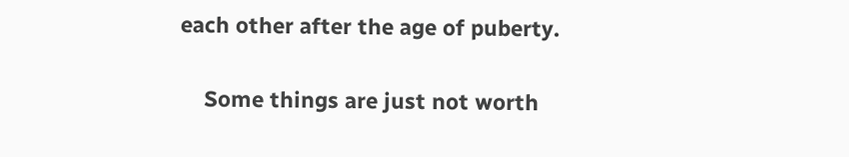each other after the age of puberty.

    Some things are just not worth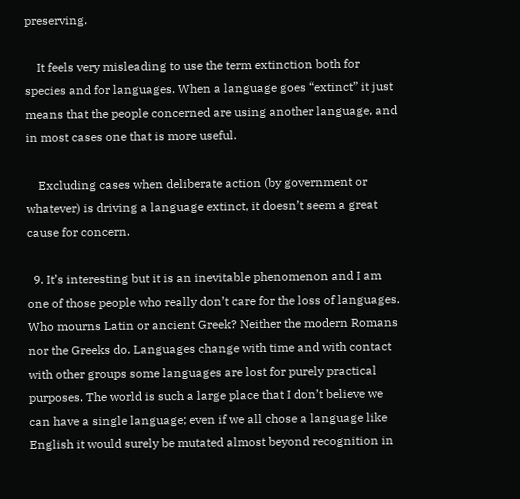preserving.

    It feels very misleading to use the term extinction both for species and for languages. When a language goes “extinct” it just means that the people concerned are using another language, and in most cases one that is more useful.

    Excluding cases when deliberate action (by government or whatever) is driving a language extinct, it doesn’t seem a great cause for concern.

  9. It’s interesting but it is an inevitable phenomenon and I am one of those people who really don’t care for the loss of languages. Who mourns Latin or ancient Greek? Neither the modern Romans nor the Greeks do. Languages change with time and with contact with other groups some languages are lost for purely practical purposes. The world is such a large place that I don’t believe we can have a single language; even if we all chose a language like English it would surely be mutated almost beyond recognition in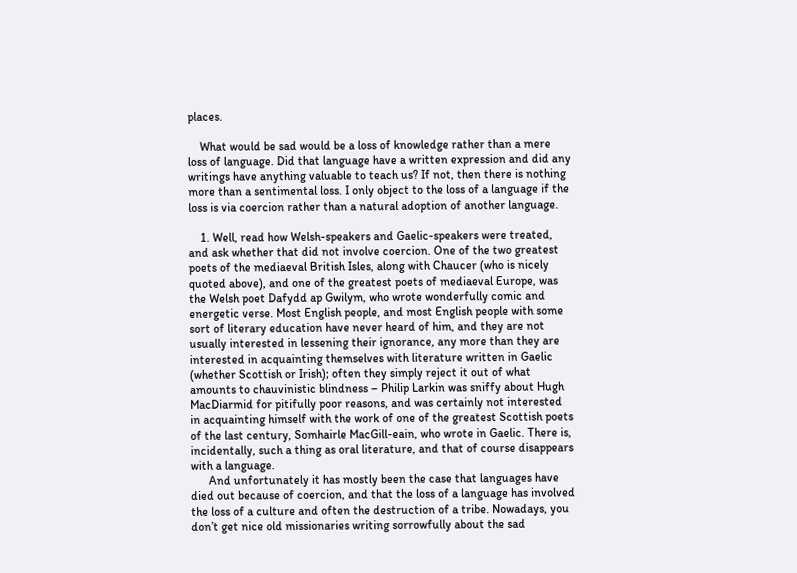places.

    What would be sad would be a loss of knowledge rather than a mere loss of language. Did that language have a written expression and did any writings have anything valuable to teach us? If not, then there is nothing more than a sentimental loss. I only object to the loss of a language if the loss is via coercion rather than a natural adoption of another language.

    1. Well, read how Welsh-speakers and Gaelic-speakers were treated, and ask whether that did not involve coercion. One of the two greatest poets of the mediaeval British Isles, along with Chaucer (who is nicely quoted above), and one of the greatest poets of mediaeval Europe, was the Welsh poet Dafydd ap Gwilym, who wrote wonderfully comic and energetic verse. Most English people, and most English people with some sort of literary education have never heard of him, and they are not usually interested in lessening their ignorance, any more than they are interested in acquainting themselves with literature written in Gaelic (whether Scottish or Irish); often they simply reject it out of what amounts to chauvinistic blindness – Philip Larkin was sniffy about Hugh MacDiarmid for pitifully poor reasons, and was certainly not interested in acquainting himself with the work of one of the greatest Scottish poets of the last century, Somhairle MacGill-eain, who wrote in Gaelic. There is, incidentally, such a thing as oral literature, and that of course disappears with a language.
      And unfortunately it has mostly been the case that languages have died out because of coercion, and that the loss of a language has involved the loss of a culture and often the destruction of a tribe. Nowadays, you don’t get nice old missionaries writing sorrowfully about the sad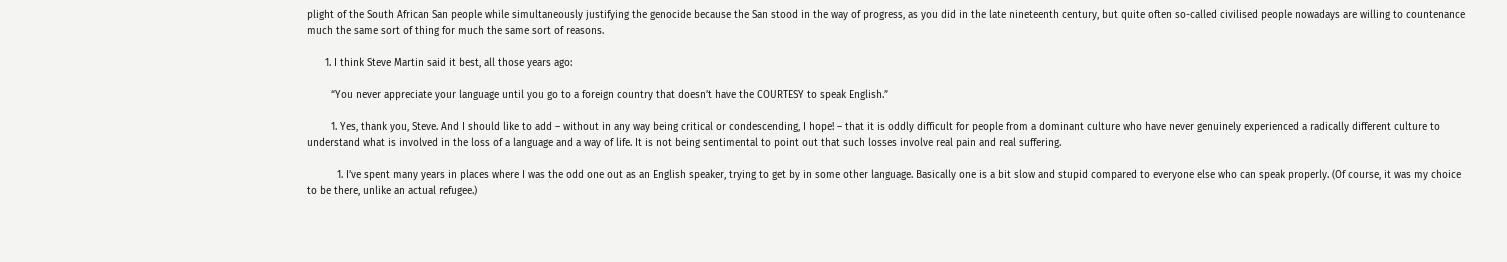plight of the South African San people while simultaneously justifying the genocide because the San stood in the way of progress, as you did in the late nineteenth century, but quite often so-called civilised people nowadays are willing to countenance much the same sort of thing for much the same sort of reasons.

      1. I think Steve Martin said it best, all those years ago:

        “You never appreciate your language until you go to a foreign country that doesn’t have the COURTESY to speak English.”

        1. Yes, thank you, Steve. And I should like to add – without in any way being critical or condescending, I hope! – that it is oddly difficult for people from a dominant culture who have never genuinely experienced a radically different culture to understand what is involved in the loss of a language and a way of life. It is not being sentimental to point out that such losses involve real pain and real suffering.

          1. I’ve spent many years in places where I was the odd one out as an English speaker, trying to get by in some other language. Basically one is a bit slow and stupid compared to everyone else who can speak properly. (Of course, it was my choice to be there, unlike an actual refugee.)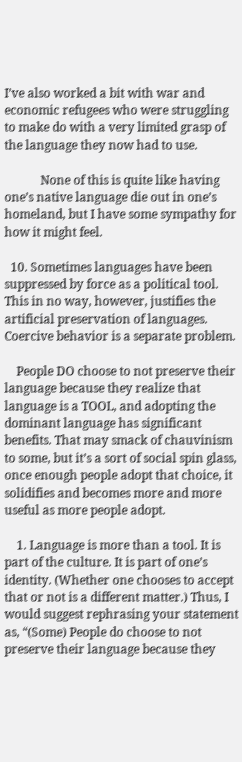I’ve also worked a bit with war and economic refugees who were struggling to make do with a very limited grasp of the language they now had to use.

            None of this is quite like having one’s native language die out in one’s homeland, but I have some sympathy for how it might feel.

  10. Sometimes languages have been suppressed by force as a political tool. This in no way, however, justifies the artificial preservation of languages. Coercive behavior is a separate problem.

    People DO choose to not preserve their language because they realize that language is a TOOL, and adopting the dominant language has significant benefits. That may smack of chauvinism to some, but it’s a sort of social spin glass, once enough people adopt that choice, it solidifies and becomes more and more useful as more people adopt.

    1. Language is more than a tool. It is part of the culture. It is part of one’s identity. (Whether one chooses to accept that or not is a different matter.) Thus, I would suggest rephrasing your statement as, “(Some) People do choose to not preserve their language because they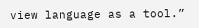view language as a tool.”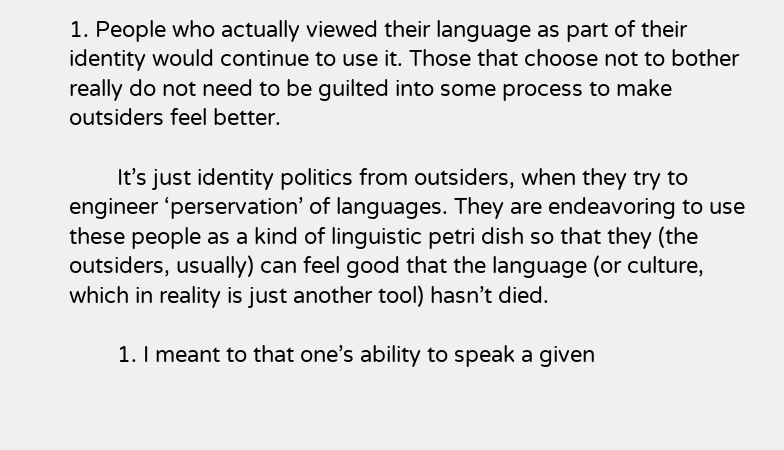1. People who actually viewed their language as part of their identity would continue to use it. Those that choose not to bother really do not need to be guilted into some process to make outsiders feel better.

        It’s just identity politics from outsiders, when they try to engineer ‘perservation’ of languages. They are endeavoring to use these people as a kind of linguistic petri dish so that they (the outsiders, usually) can feel good that the language (or culture, which in reality is just another tool) hasn’t died.

        1. I meant to that one’s ability to speak a given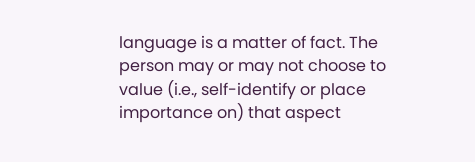language is a matter of fact. The person may or may not choose to value (i.e., self-identify or place importance on) that aspect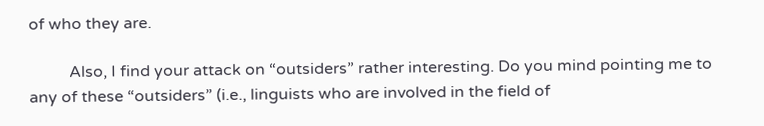of who they are.

          Also, I find your attack on “outsiders” rather interesting. Do you mind pointing me to any of these “outsiders” (i.e., linguists who are involved in the field of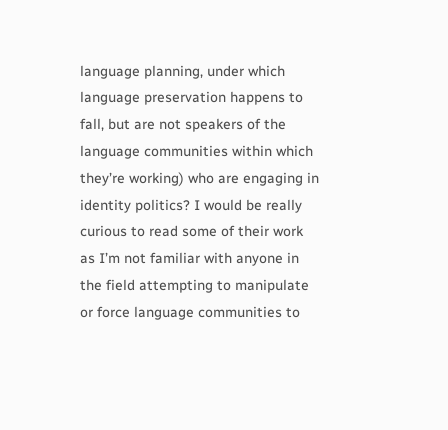language planning, under which language preservation happens to fall, but are not speakers of the language communities within which they’re working) who are engaging in identity politics? I would be really curious to read some of their work as I’m not familiar with anyone in the field attempting to manipulate or force language communities to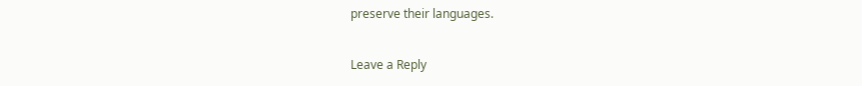preserve their languages.

Leave a Reply